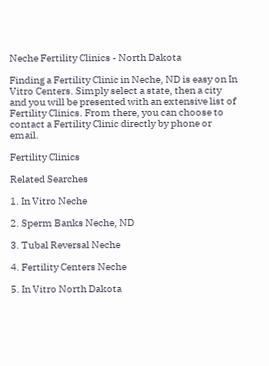Neche Fertility Clinics - North Dakota

Finding a Fertility Clinic in Neche, ND is easy on In Vitro Centers. Simply select a state, then a city and you will be presented with an extensive list of Fertility Clinics. From there, you can choose to contact a Fertility Clinic directly by phone or email.

Fertility Clinics

Related Searches

1. In Vitro Neche

2. Sperm Banks Neche, ND

3. Tubal Reversal Neche

4. Fertility Centers Neche

5. In Vitro North Dakota